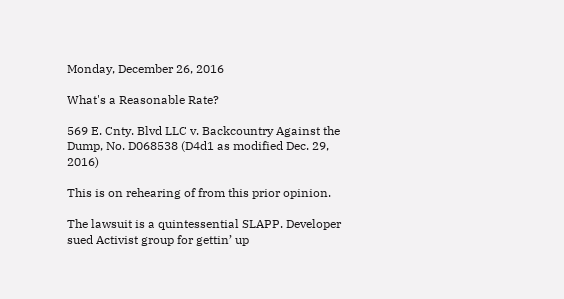Monday, December 26, 2016

What's a Reasonable Rate?

569 E. Cnty. Blvd LLC v. Backcountry Against the Dump, No. D068538 (D4d1 as modified Dec. 29, 2016)

This is on rehearing of from this prior opinion.

The lawsuit is a quintessential SLAPP. Developer sued Activist group for gettin’ up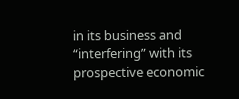in its business and “interfering” with its prospective economic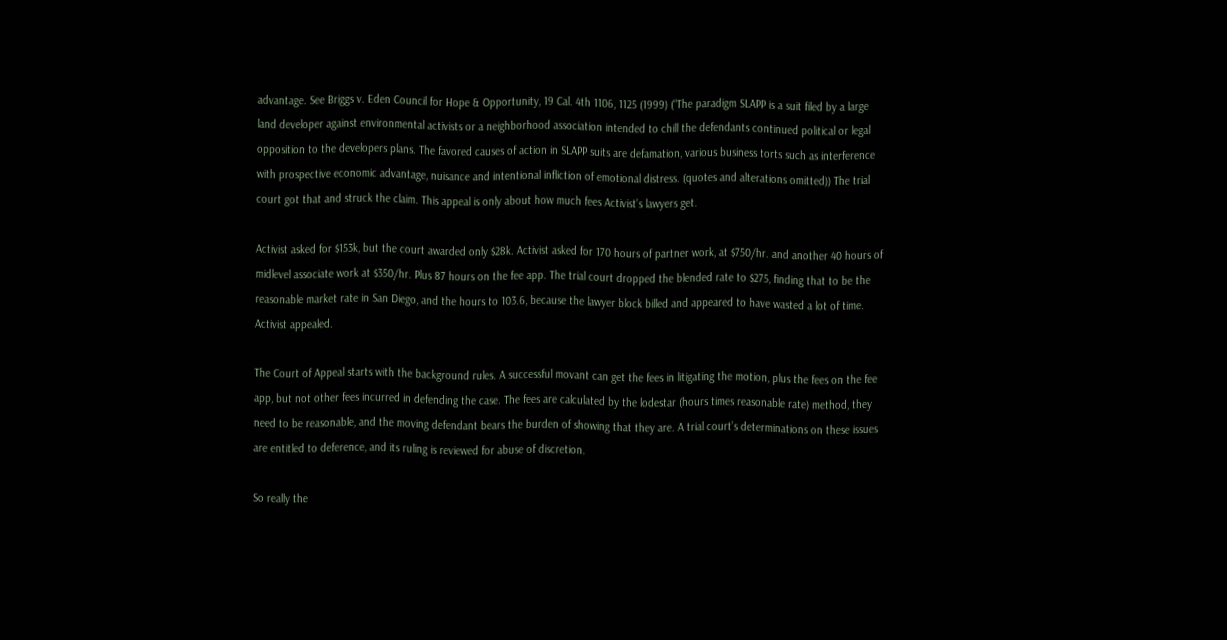advantage. See Briggs v. Eden Council for Hope & Opportunity, 19 Cal. 4th 1106, 1125 (1999) (“The paradigm SLAPP is a suit filed by a large land developer against environmental activists or a neighborhood association intended to chill the defendants continued political or legal opposition to the developers plans. The favored causes of action in SLAPP suits are defamation, various business torts such as interference with prospective economic advantage, nuisance and intentional infliction of emotional distress. (quotes and alterations omitted)) The trial court got that and struck the claim. This appeal is only about how much fees Activist’s lawyers get.

Activist asked for $153k, but the court awarded only $28k. Activist asked for 170 hours of partner work, at $750/hr. and another 40 hours of midlevel associate work at $350/hr. Plus 87 hours on the fee app. The trial court dropped the blended rate to $275, finding that to be the reasonable market rate in San Diego, and the hours to 103.6, because the lawyer block billed and appeared to have wasted a lot of time. Activist appealed.

The Court of Appeal starts with the background rules. A successful movant can get the fees in litigating the motion, plus the fees on the fee app, but not other fees incurred in defending the case. The fees are calculated by the lodestar (hours times reasonable rate) method, they need to be reasonable, and the moving defendant bears the burden of showing that they are. A trial court’s determinations on these issues are entitled to deference, and its ruling is reviewed for abuse of discretion.

So really the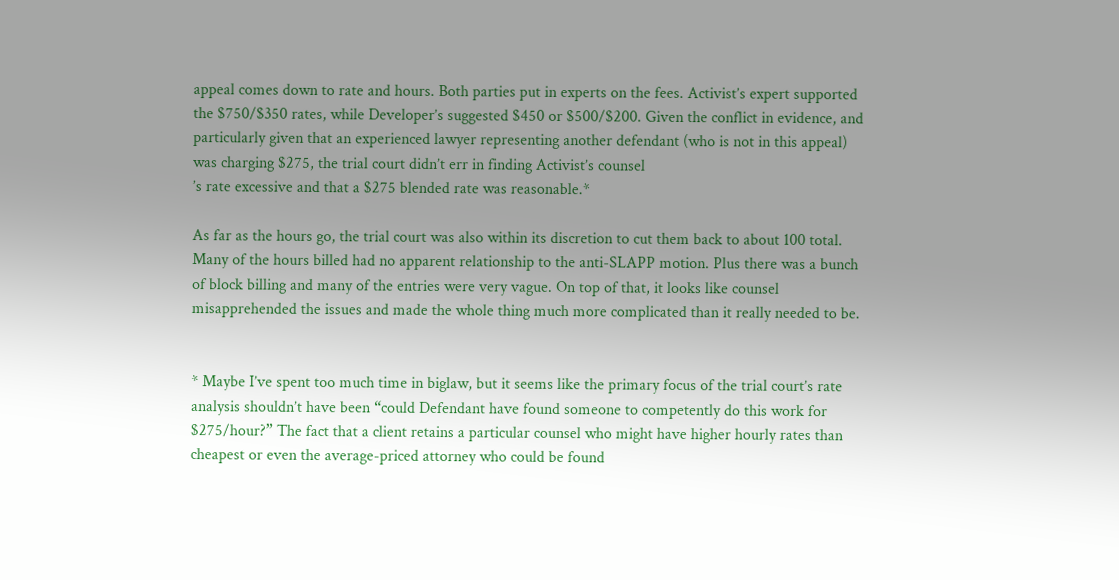appeal comes down to rate and hours. Both parties put in experts on the fees. Activist’s expert supported the $750/$350 rates, while Developer’s suggested $450 or $500/$200. Given the conflict in evidence, and particularly given that an experienced lawyer representing another defendant (who is not in this appeal) was charging $275, the trial court didn’t err in finding Activist’s counsel
’s rate excessive and that a $275 blended rate was reasonable.*

As far as the hours go, the trial court was also within its discretion to cut them back to about 100 total. Many of the hours billed had no apparent relationship to the anti-SLAPP motion. Plus there was a bunch of block billing and many of the entries were very vague. On top of that, it looks like counsel misapprehended the issues and made the whole thing much more complicated than it really needed to be.


* Maybe I’ve spent too much time in biglaw, but it seems like the primary focus of the trial court’s rate analysis shouldn’t have been “could Defendant have found someone to competently do this work for $275/hour?” The fact that a client retains a particular counsel who might have higher hourly rates than cheapest or even the average-priced attorney who could be found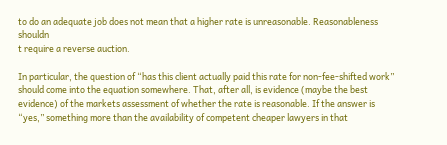to do an adequate job does not mean that a higher rate is unreasonable. Reasonableness shouldn
t require a reverse auction.

In particular, the question of “has this client actually paid this rate for non-fee-shifted work” should come into the equation somewhere. That, after all, is evidence (maybe the best evidence) of the markets assessment of whether the rate is reasonable. If the answer is “yes,” something more than the availability of competent cheaper lawyers in that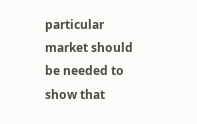particular market should be needed to show that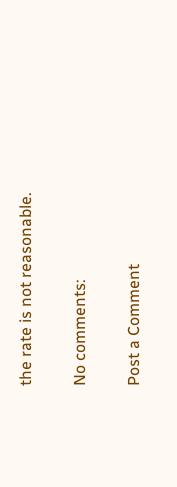the rate is not reasonable.

No comments:

Post a Comment